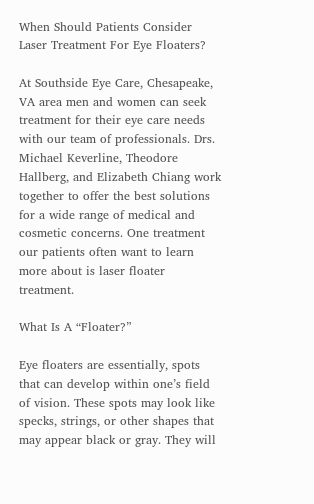When Should Patients Consider Laser Treatment For Eye Floaters?

At Southside Eye Care, Chesapeake, VA area men and women can seek treatment for their eye care needs with our team of professionals. Drs. Michael Keverline, Theodore Hallberg, and Elizabeth Chiang work together to offer the best solutions for a wide range of medical and cosmetic concerns. One treatment our patients often want to learn more about is laser floater treatment.

What Is A “Floater?”

Eye floaters are essentially, spots that can develop within one’s field of vision. These spots may look like specks, strings, or other shapes that may appear black or gray. They will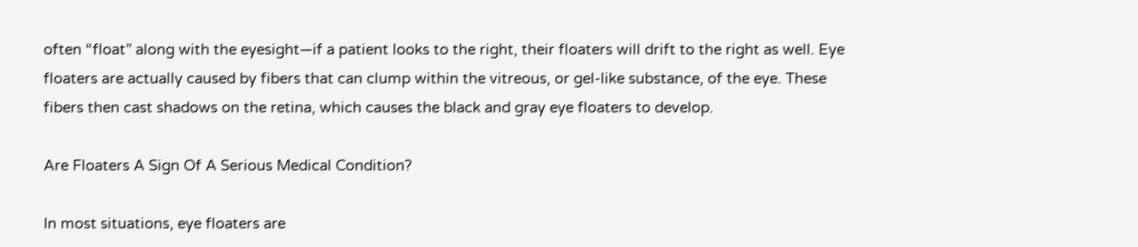often “float” along with the eyesight—if a patient looks to the right, their floaters will drift to the right as well. Eye floaters are actually caused by fibers that can clump within the vitreous, or gel-like substance, of the eye. These fibers then cast shadows on the retina, which causes the black and gray eye floaters to develop.

Are Floaters A Sign Of A Serious Medical Condition?

In most situations, eye floaters are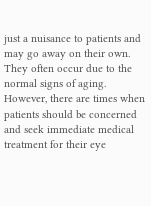just a nuisance to patients and may go away on their own. They often occur due to the normal signs of aging. However, there are times when patients should be concerned and seek immediate medical treatment for their eye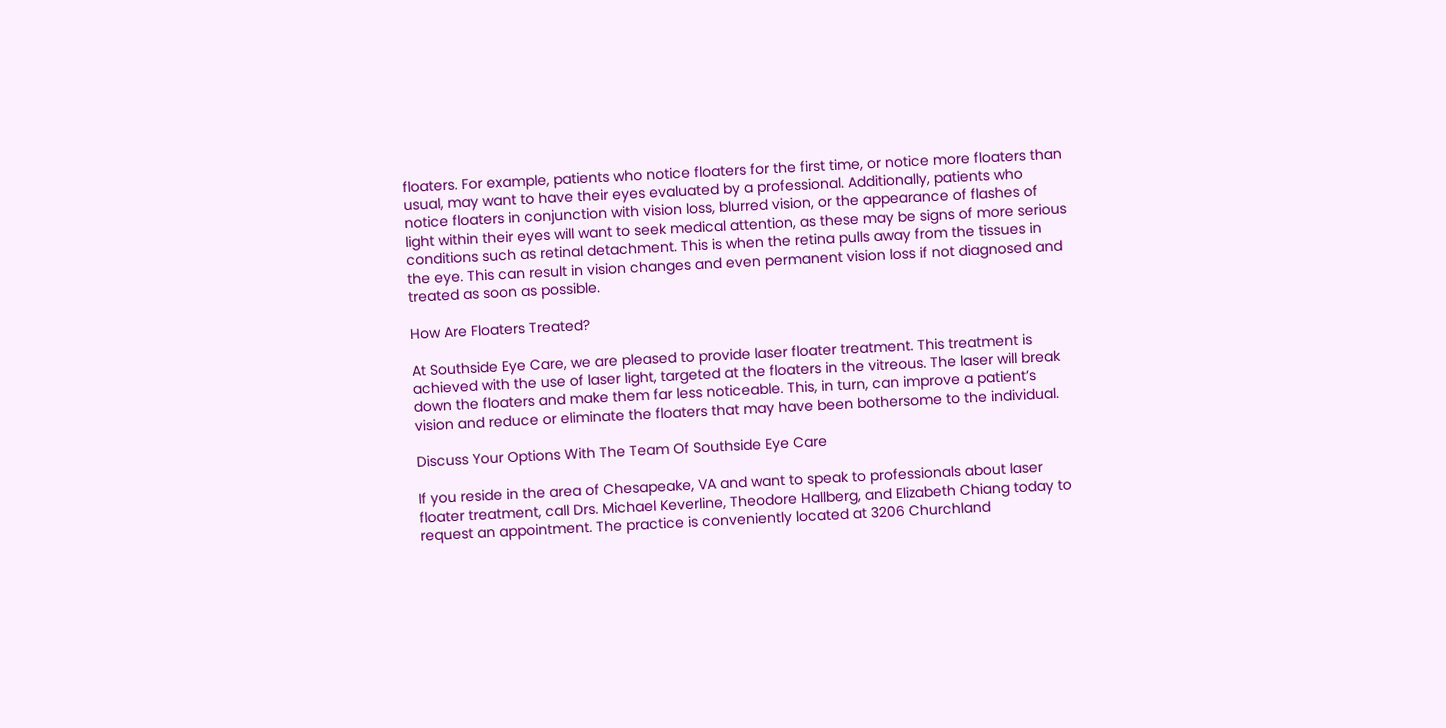floaters. For example, patients who notice floaters for the first time, or notice more floaters than usual, may want to have their eyes evaluated by a professional. Additionally, patients who notice floaters in conjunction with vision loss, blurred vision, or the appearance of flashes of light within their eyes will want to seek medical attention, as these may be signs of more serious conditions such as retinal detachment. This is when the retina pulls away from the tissues in the eye. This can result in vision changes and even permanent vision loss if not diagnosed and treated as soon as possible.

How Are Floaters Treated?

At Southside Eye Care, we are pleased to provide laser floater treatment. This treatment is achieved with the use of laser light, targeted at the floaters in the vitreous. The laser will break down the floaters and make them far less noticeable. This, in turn, can improve a patient’s vision and reduce or eliminate the floaters that may have been bothersome to the individual.

Discuss Your Options With The Team Of Southside Eye Care

If you reside in the area of Chesapeake, VA and want to speak to professionals about laser floater treatment, call Drs. Michael Keverline, Theodore Hallberg, and Elizabeth Chiang today to request an appointment. The practice is conveniently located at 3206 Churchland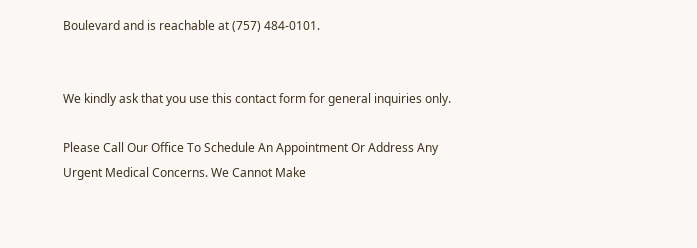Boulevard and is reachable at (757) 484-0101.


We kindly ask that you use this contact form for general inquiries only.

Please Call Our Office To Schedule An Appointment Or Address Any Urgent Medical Concerns. We Cannot Make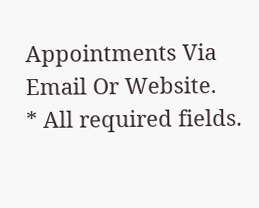Appointments Via Email Or Website.
* All required fields.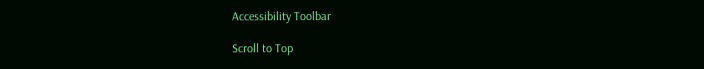Accessibility Toolbar

Scroll to Top